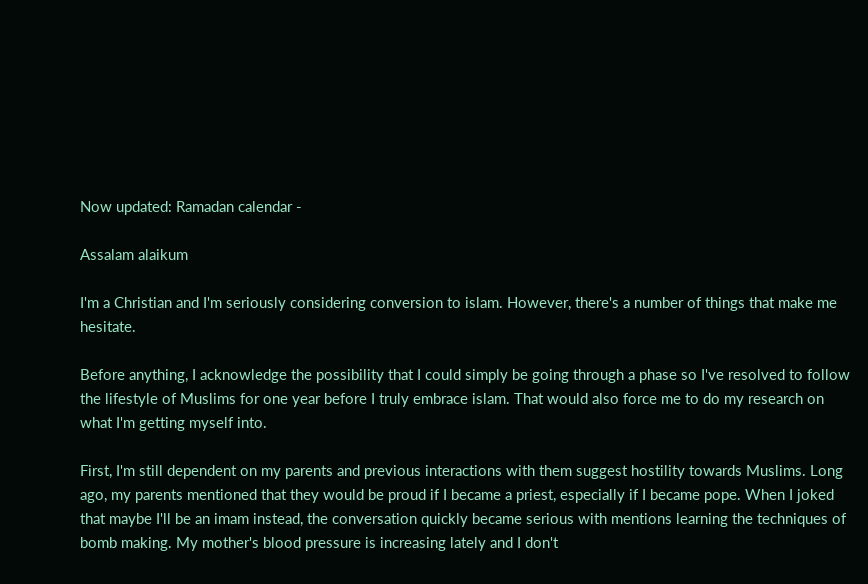Now updated: Ramadan calendar -

Assalam alaikum

I'm a Christian and I'm seriously considering conversion to islam. However, there's a number of things that make me hesitate.

Before anything, I acknowledge the possibility that I could simply be going through a phase so I've resolved to follow the lifestyle of Muslims for one year before I truly embrace islam. That would also force me to do my research on what I'm getting myself into.

First, I'm still dependent on my parents and previous interactions with them suggest hostility towards Muslims. Long ago, my parents mentioned that they would be proud if I became a priest, especially if I became pope. When I joked that maybe I'll be an imam instead, the conversation quickly became serious with mentions learning the techniques of bomb making. My mother's blood pressure is increasing lately and I don't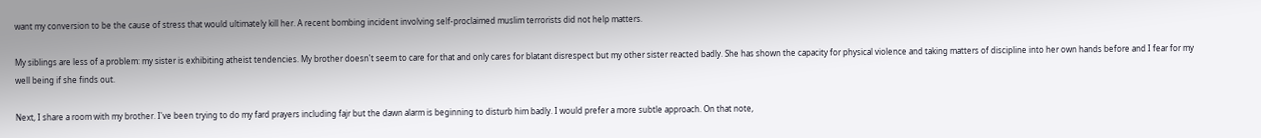want my conversion to be the cause of stress that would ultimately kill her. A recent bombing incident involving self-proclaimed muslim terrorists did not help matters.

My siblings are less of a problem: my sister is exhibiting atheist tendencies. My brother doesn't seem to care for that and only cares for blatant disrespect but my other sister reacted badly. She has shown the capacity for physical violence and taking matters of discipline into her own hands before and I fear for my well being if she finds out.

Next, I share a room with my brother. I've been trying to do my fard prayers including fajr but the dawn alarm is beginning to disturb him badly. I would prefer a more subtle approach. On that note,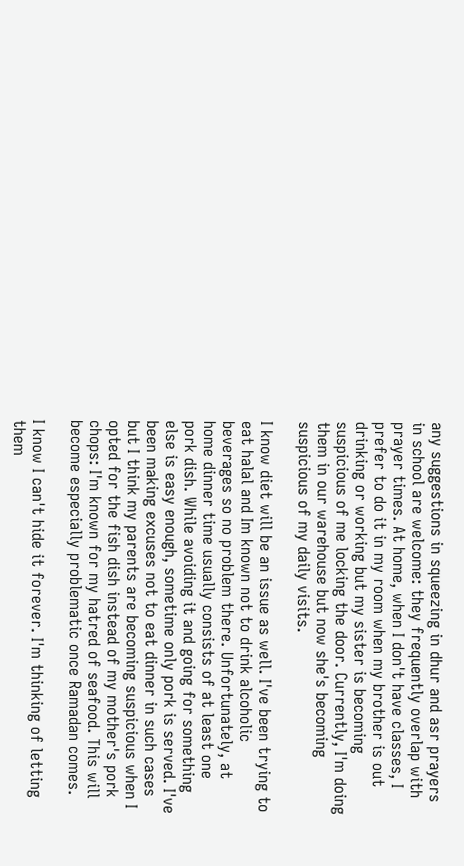any suggestions in squeezing in dhur and asr prayers in school are welcome: they frequently overlap with prayer times. At home, when I don't have classes, I prefer to do it in my room when my brother is out drinking or working but my sister is becoming suspicious of me locking the door. Currently, I'm doing them in our warehouse but now she's becoming suspicious of my daily visits.

I know diet will be an issue as well. I've been trying to eat halal and Im known not to drink alcoholic beverages so no problem there. Unfortunately, at home dinner time usually consists of at least one pork dish. While avoiding it and going for something else is easy enough, sometime only pork is served. I've been making excuses not to eat dinner in such cases but I think my parents are becoming suspicious when I opted for the fish dish instead of my mother's pork chops: I'm known for my hatred of seafood. This will become especially problematic once Ramadan comes.

I know I can't hide it forever. I'm thinking of letting them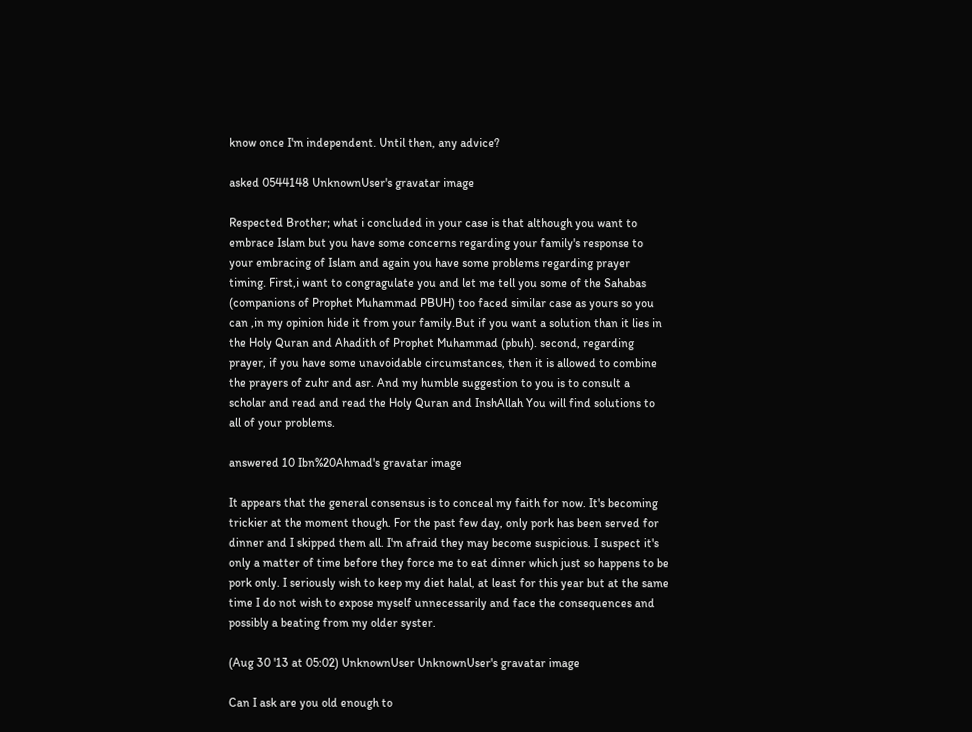know once I'm independent. Until then, any advice?

asked 0544148 UnknownUser's gravatar image

Respected Brother; what i concluded in your case is that although you want to embrace Islam but you have some concerns regarding your family's response to your embracing of Islam and again you have some problems regarding prayer timing. First,i want to congragulate you and let me tell you some of the Sahabas (companions of Prophet Muhammad PBUH) too faced similar case as yours so you can ,in my opinion hide it from your family.But if you want a solution than it lies in the Holy Quran and Ahadith of Prophet Muhammad (pbuh). second, regarding prayer, if you have some unavoidable circumstances, then it is allowed to combine the prayers of zuhr and asr. And my humble suggestion to you is to consult a scholar and read and read the Holy Quran and InshAllah You will find solutions to all of your problems.

answered 10 Ibn%20Ahmad's gravatar image

It appears that the general consensus is to conceal my faith for now. It's becoming trickier at the moment though. For the past few day, only pork has been served for dinner and I skipped them all. I'm afraid they may become suspicious. I suspect it's only a matter of time before they force me to eat dinner which just so happens to be pork only. I seriously wish to keep my diet halal, at least for this year but at the same time I do not wish to expose myself unnecessarily and face the consequences and possibly a beating from my older syster.

(Aug 30 '13 at 05:02) UnknownUser UnknownUser's gravatar image

Can I ask are you old enough to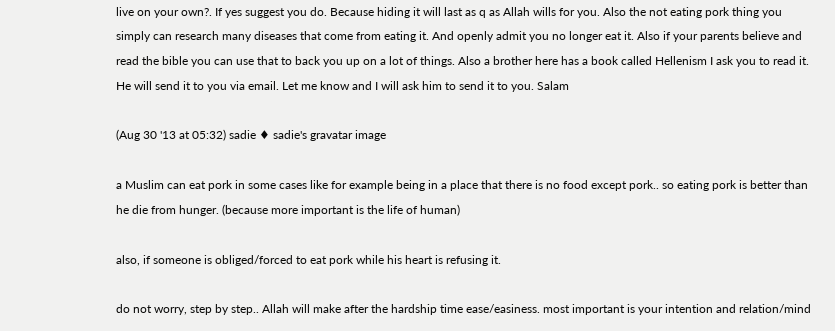live on your own?. If yes suggest you do. Because hiding it will last as q as Allah wills for you. Also the not eating pork thing you simply can research many diseases that come from eating it. And openly admit you no longer eat it. Also if your parents believe and read the bible you can use that to back you up on a lot of things. Also a brother here has a book called Hellenism I ask you to read it. He will send it to you via email. Let me know and I will ask him to send it to you. Salam

(Aug 30 '13 at 05:32) sadie ♦ sadie's gravatar image

a Muslim can eat pork in some cases like for example being in a place that there is no food except pork.. so eating pork is better than he die from hunger. (because more important is the life of human)

also, if someone is obliged/forced to eat pork while his heart is refusing it.

do not worry, step by step.. Allah will make after the hardship time ease/easiness. most important is your intention and relation/mind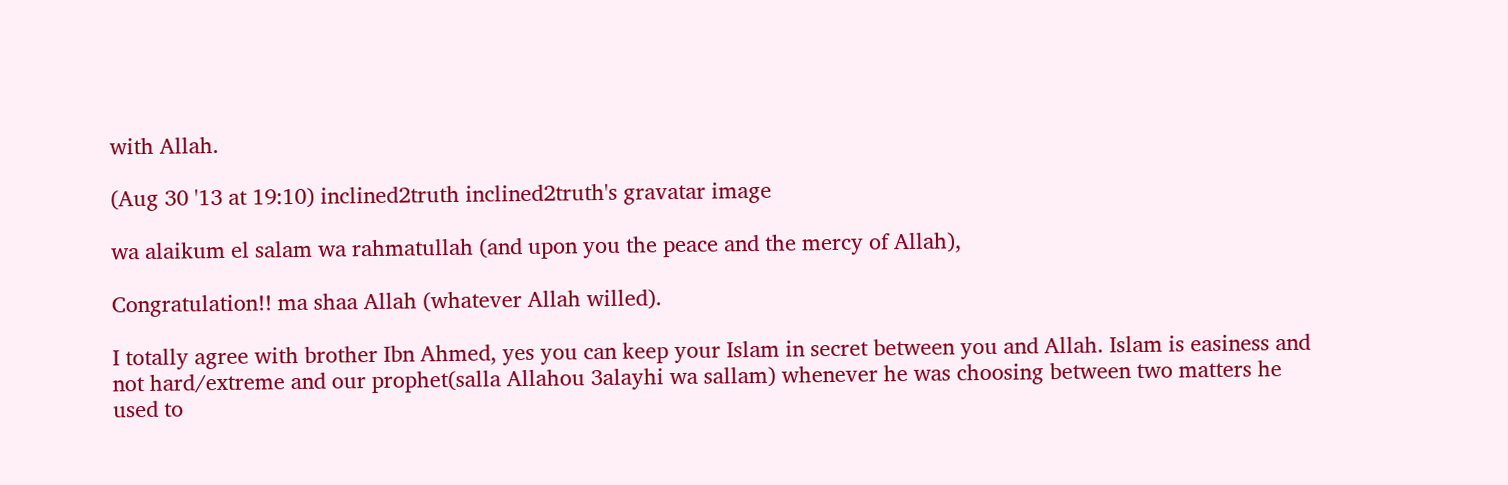with Allah.

(Aug 30 '13 at 19:10) inclined2truth inclined2truth's gravatar image

wa alaikum el salam wa rahmatullah (and upon you the peace and the mercy of Allah),

Congratulation!! ma shaa Allah (whatever Allah willed).

I totally agree with brother Ibn Ahmed, yes you can keep your Islam in secret between you and Allah. Islam is easiness and not hard/extreme and our prophet(salla Allahou 3alayhi wa sallam) whenever he was choosing between two matters he used to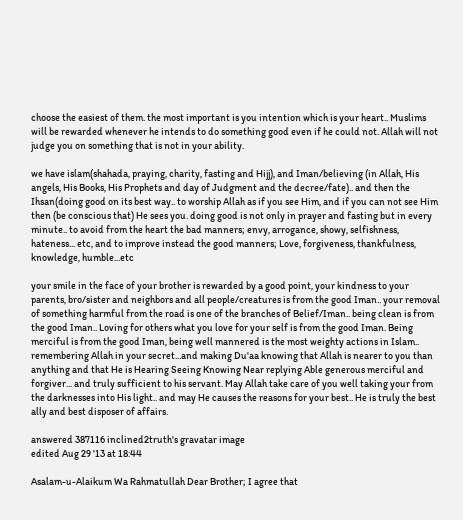choose the easiest of them. the most important is you intention which is your heart.. Muslims will be rewarded whenever he intends to do something good even if he could not. Allah will not judge you on something that is not in your ability.

we have islam(shahada, praying, charity, fasting and Hijj), and Iman/believing (in Allah, His angels, His Books, His Prophets and day of Judgment and the decree/fate).. and then the Ihsan(doing good on its best way.. to worship Allah as if you see Him, and if you can not see Him then (be conscious that) He sees you. doing good is not only in prayer and fasting but in every minute.. to avoid from the heart the bad manners; envy, arrogance, showy, selfishness, hateness... etc, and to improve instead the good manners; Love, forgiveness, thankfulness, knowledge, humble...etc

your smile in the face of your brother is rewarded by a good point, your kindness to your parents, bro/sister and neighbors and all people/creatures is from the good Iman.. your removal of something harmful from the road is one of the branches of Belief/Iman.. being clean is from the good Iman.. Loving for others what you love for your self is from the good Iman. Being merciful is from the good Iman, being well mannered is the most weighty actions in Islam.. remembering Allah in your secret...and making Du'aa knowing that Allah is nearer to you than anything and that He is Hearing Seeing Knowing Near replying Able generous merciful and forgiver... and truly sufficient to his servant. May Allah take care of you well taking your from the darknesses into His light.. and may He causes the reasons for your best.. He is truly the best ally and best disposer of affairs.

answered 387116 inclined2truth's gravatar image
edited Aug 29 '13 at 18:44

Asalam-u-Alaikum Wa Rahmatullah Dear Brother; I agree that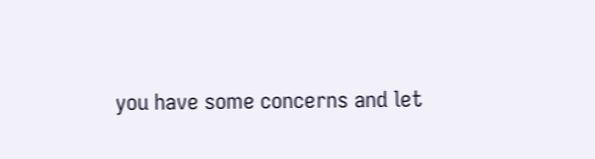you have some concerns and let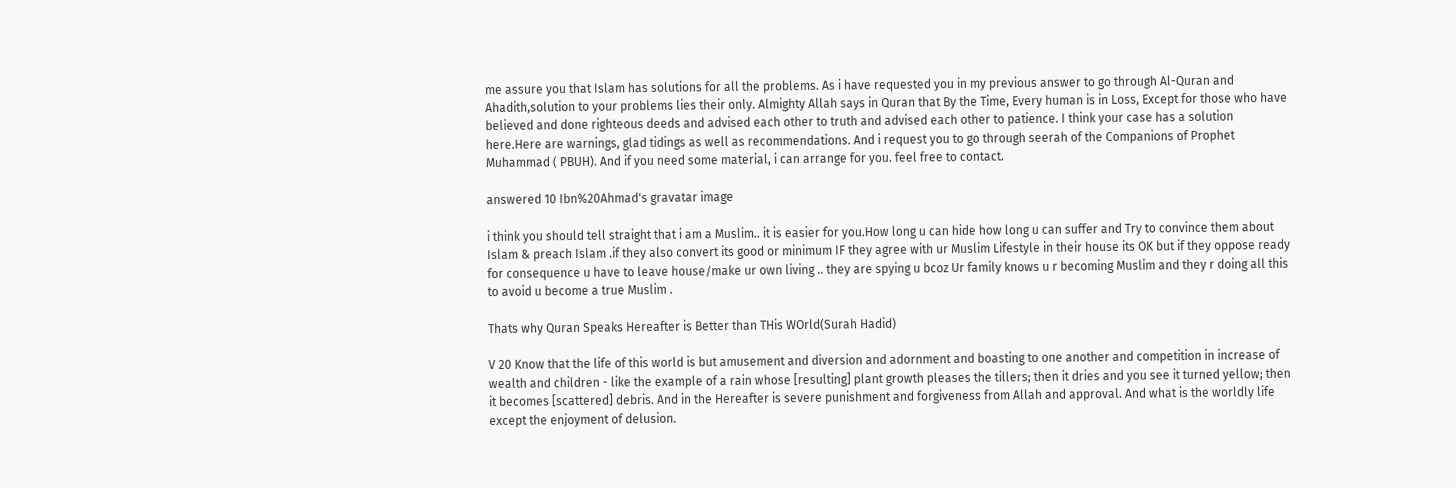me assure you that Islam has solutions for all the problems. As i have requested you in my previous answer to go through Al-Quran and Ahadith,solution to your problems lies their only. Almighty Allah says in Quran that By the Time, Every human is in Loss, Except for those who have believed and done righteous deeds and advised each other to truth and advised each other to patience. I think your case has a solution here.Here are warnings, glad tidings as well as recommendations. And i request you to go through seerah of the Companions of Prophet Muhammad ( PBUH). And if you need some material, i can arrange for you. feel free to contact.

answered 10 Ibn%20Ahmad's gravatar image

i think you should tell straight that i am a Muslim.. it is easier for you.How long u can hide how long u can suffer and Try to convince them about Islam & preach Islam .if they also convert its good or minimum IF they agree with ur Muslim Lifestyle in their house its OK but if they oppose ready for consequence u have to leave house/make ur own living .. they are spying u bcoz Ur family knows u r becoming Muslim and they r doing all this to avoid u become a true Muslim .

Thats why Quran Speaks Hereafter is Better than THis WOrld(Surah Hadid)

V 20 Know that the life of this world is but amusement and diversion and adornment and boasting to one another and competition in increase of wealth and children - like the example of a rain whose [resulting] plant growth pleases the tillers; then it dries and you see it turned yellow; then it becomes [scattered] debris. And in the Hereafter is severe punishment and forgiveness from Allah and approval. And what is the worldly life except the enjoyment of delusion.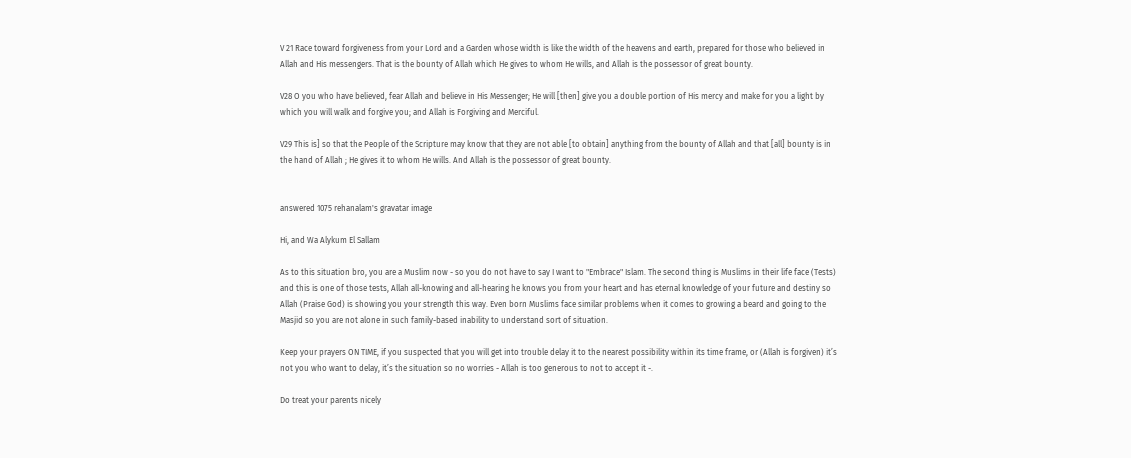V 21 Race toward forgiveness from your Lord and a Garden whose width is like the width of the heavens and earth, prepared for those who believed in Allah and His messengers. That is the bounty of Allah which He gives to whom He wills, and Allah is the possessor of great bounty.

V28 O you who have believed, fear Allah and believe in His Messenger; He will [then] give you a double portion of His mercy and make for you a light by which you will walk and forgive you; and Allah is Forgiving and Merciful.

V29 This is] so that the People of the Scripture may know that they are not able [to obtain] anything from the bounty of Allah and that [all] bounty is in the hand of Allah ; He gives it to whom He wills. And Allah is the possessor of great bounty.


answered 1075 rehanalam's gravatar image

Hi, and Wa Alykum El Sallam

As to this situation bro, you are a Muslim now - so you do not have to say I want to "Embrace" Islam. The second thing is Muslims in their life face (Tests) and this is one of those tests, Allah all-knowing and all-hearing he knows you from your heart and has eternal knowledge of your future and destiny so Allah (Praise God) is showing you your strength this way. Even born Muslims face similar problems when it comes to growing a beard and going to the Masjid so you are not alone in such family-based inability to understand sort of situation.

Keep your prayers ON TIME, if you suspected that you will get into trouble delay it to the nearest possibility within its time frame, or (Allah is forgiven) it’s not you who want to delay, it’s the situation so no worries - Allah is too generous to not to accept it -.

Do treat your parents nicely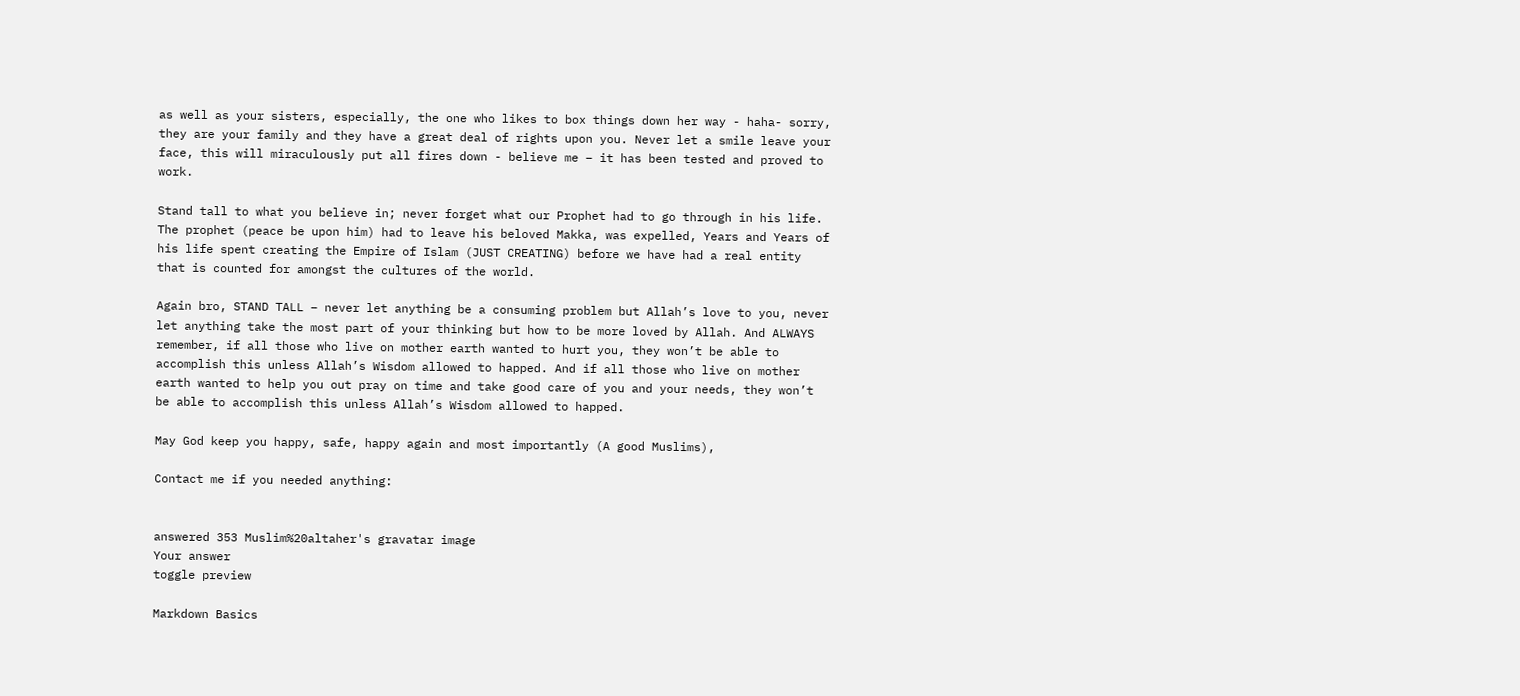as well as your sisters, especially, the one who likes to box things down her way - haha- sorry, they are your family and they have a great deal of rights upon you. Never let a smile leave your face, this will miraculously put all fires down - believe me – it has been tested and proved to work.

Stand tall to what you believe in; never forget what our Prophet had to go through in his life. The prophet (peace be upon him) had to leave his beloved Makka, was expelled, Years and Years of his life spent creating the Empire of Islam (JUST CREATING) before we have had a real entity that is counted for amongst the cultures of the world.

Again bro, STAND TALL – never let anything be a consuming problem but Allah’s love to you, never let anything take the most part of your thinking but how to be more loved by Allah. And ALWAYS remember, if all those who live on mother earth wanted to hurt you, they won’t be able to accomplish this unless Allah’s Wisdom allowed to happed. And if all those who live on mother earth wanted to help you out pray on time and take good care of you and your needs, they won’t be able to accomplish this unless Allah’s Wisdom allowed to happed.

May God keep you happy, safe, happy again and most importantly (A good Muslims),

Contact me if you needed anything:


answered 353 Muslim%20altaher's gravatar image
Your answer
toggle preview

Markdown Basics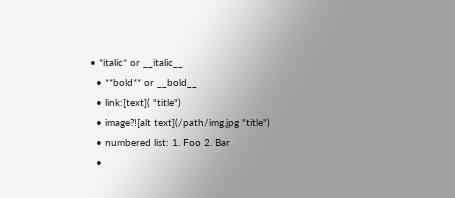• *italic* or __italic__
  • **bold** or __bold__
  • link:[text]( "title")
  • image?![alt text](/path/img.jpg "title")
  • numbered list: 1. Foo 2. Bar
  •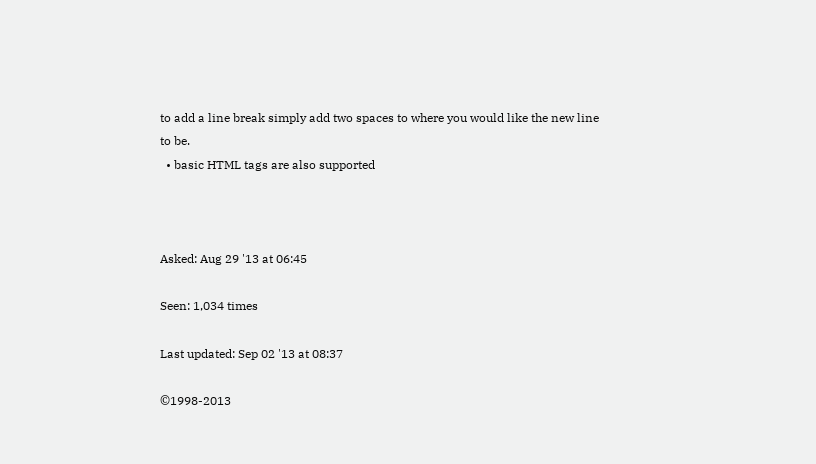to add a line break simply add two spaces to where you would like the new line to be.
  • basic HTML tags are also supported



Asked: Aug 29 '13 at 06:45

Seen: 1,034 times

Last updated: Sep 02 '13 at 08:37

©1998-2013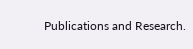Publications and Research.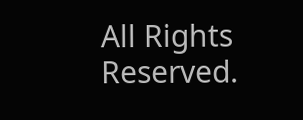All Rights Reserved.